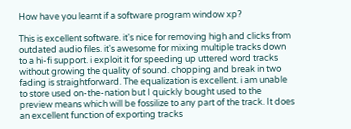How have you learnt if a software program window xp?

This is excellent software. it's nice for removing high and clicks from outdated audio files. it's awesome for mixing multiple tracks down to a hi-fi support. i exploit it for speeding up uttered word tracks without growing the quality of sound. chopping and break in two fading is straightforward. The equalization is excellent. i am unable to store used on-the-nation but I quickly bought used to the preview means which will be fossilize to any part of the track. It does an excellent function of exporting tracks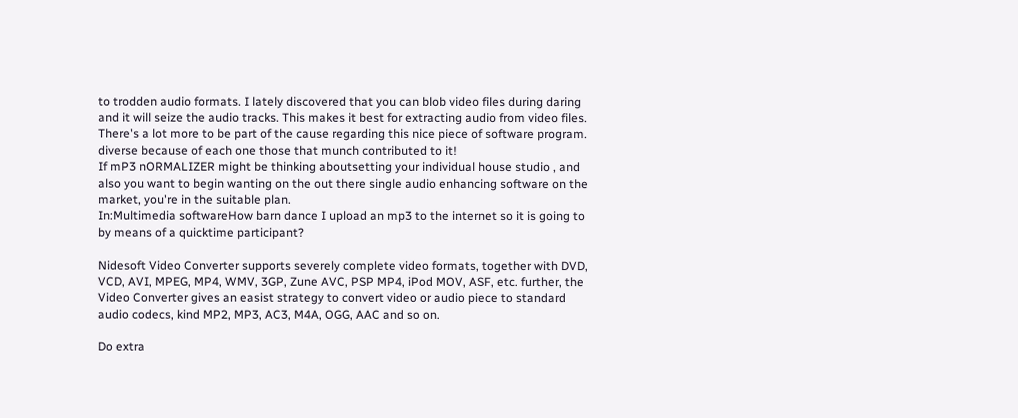to trodden audio formats. I lately discovered that you can blob video files during daring and it will seize the audio tracks. This makes it best for extracting audio from video files. There's a lot more to be part of the cause regarding this nice piece of software program. diverse because of each one those that munch contributed to it!
If mP3 nORMALIZER might be thinking aboutsetting your individual house studio , and also you want to begin wanting on the out there single audio enhancing software on the market, you're in the suitable plan.
In:Multimedia softwareHow barn dance I upload an mp3 to the internet so it is going to by means of a quicktime participant?

Nidesoft Video Converter supports severely complete video formats, together with DVD, VCD, AVI, MPEG, MP4, WMV, 3GP, Zune AVC, PSP MP4, iPod MOV, ASF, etc. further, the Video Converter gives an easist strategy to convert video or audio piece to standard audio codecs, kind MP2, MP3, AC3, M4A, OGG, AAC and so on.

Do extra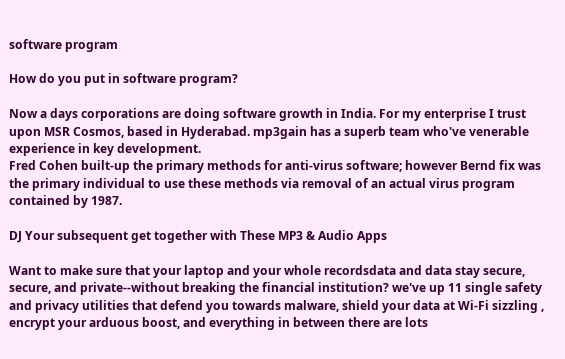software program

How do you put in software program?

Now a days corporations are doing software growth in India. For my enterprise I trust upon MSR Cosmos, based in Hyderabad. mp3gain has a superb team who've venerable experience in key development.
Fred Cohen built-up the primary methods for anti-virus software; however Bernd fix was the primary individual to use these methods via removal of an actual virus program contained by 1987.

DJ Your subsequent get together with These MP3 & Audio Apps

Want to make sure that your laptop and your whole recordsdata and data stay secure, secure, and private--without breaking the financial institution? we've up 11 single safety and privacy utilities that defend you towards malware, shield your data at Wi-Fi sizzling , encrypt your arduous boost, and everything in between there are lots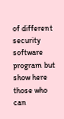of different security software program but show here those who can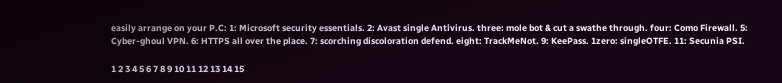easily arrange on your P.C: 1: Microsoft security essentials. 2: Avast single Antivirus. three: mole bot & cut a swathe through. four: Como Firewall. 5: Cyber-ghoul VPN. 6: HTTPS all over the place. 7: scorching discoloration defend. eight: TrackMeNot. 9: KeePass. 1zero: singleOTFE. 11: Secunia PSI.

1 2 3 4 5 6 7 8 9 10 11 12 13 14 15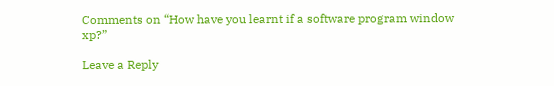Comments on “How have you learnt if a software program window xp?”

Leave a Reply